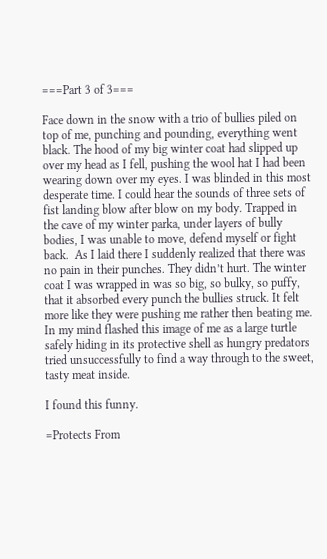===Part 3 of 3===

Face down in the snow with a trio of bullies piled on top of me, punching and pounding, everything went black. The hood of my big winter coat had slipped up over my head as I fell, pushing the wool hat I had been wearing down over my eyes. I was blinded in this most desperate time. I could hear the sounds of three sets of fist landing blow after blow on my body. Trapped in the cave of my winter parka, under layers of bully bodies, I was unable to move, defend myself or fight back.  As I laid there I suddenly realized that there was no pain in their punches. They didn’t hurt. The winter coat I was wrapped in was so big, so bulky, so puffy, that it absorbed every punch the bullies struck. It felt more like they were pushing me rather then beating me. In my mind flashed this image of me as a large turtle safely hiding in its protective shell as hungry predators tried unsuccessfully to find a way through to the sweet, tasty meat inside.

I found this funny.

=Protects From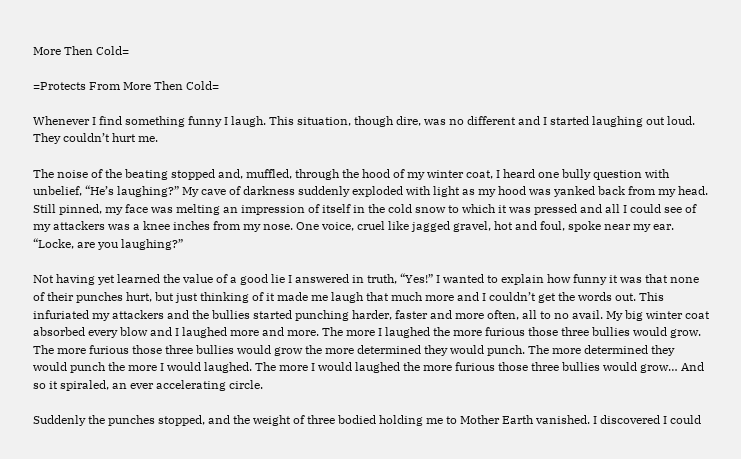More Then Cold=

=Protects From More Then Cold=

Whenever I find something funny I laugh. This situation, though dire, was no different and I started laughing out loud. They couldn’t hurt me.

The noise of the beating stopped and, muffled, through the hood of my winter coat, I heard one bully question with unbelief, “He’s laughing?” My cave of darkness suddenly exploded with light as my hood was yanked back from my head. Still pinned, my face was melting an impression of itself in the cold snow to which it was pressed and all I could see of my attackers was a knee inches from my nose. One voice, cruel like jagged gravel, hot and foul, spoke near my ear. “Locke, are you laughing?”

Not having yet learned the value of a good lie I answered in truth, “Yes!” I wanted to explain how funny it was that none of their punches hurt, but just thinking of it made me laugh that much more and I couldn’t get the words out. This infuriated my attackers and the bullies started punching harder, faster and more often, all to no avail. My big winter coat absorbed every blow and I laughed more and more. The more I laughed the more furious those three bullies would grow. The more furious those three bullies would grow the more determined they would punch. The more determined they would punch the more I would laughed. The more I would laughed the more furious those three bullies would grow… And so it spiraled, an ever accelerating circle.

Suddenly the punches stopped, and the weight of three bodied holding me to Mother Earth vanished. I discovered I could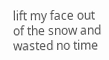lift my face out of the snow and wasted no time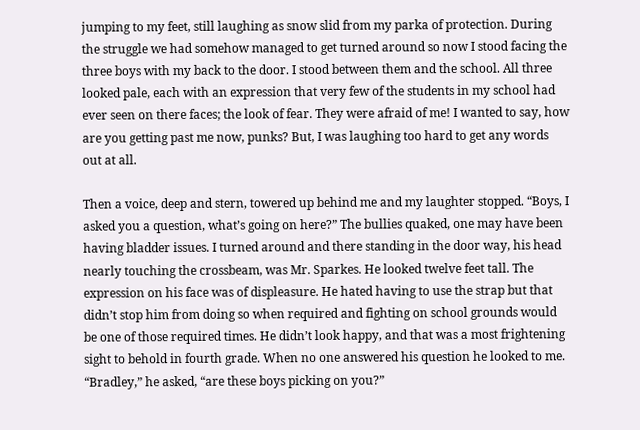jumping to my feet, still laughing as snow slid from my parka of protection. During the struggle we had somehow managed to get turned around so now I stood facing the three boys with my back to the door. I stood between them and the school. All three looked pale, each with an expression that very few of the students in my school had ever seen on there faces; the look of fear. They were afraid of me! I wanted to say, how are you getting past me now, punks? But, I was laughing too hard to get any words out at all.

Then a voice, deep and stern, towered up behind me and my laughter stopped. “Boys, I asked you a question, what’s going on here?” The bullies quaked, one may have been having bladder issues. I turned around and there standing in the door way, his head nearly touching the crossbeam, was Mr. Sparkes. He looked twelve feet tall. The expression on his face was of displeasure. He hated having to use the strap but that didn’t stop him from doing so when required and fighting on school grounds would be one of those required times. He didn’t look happy, and that was a most frightening sight to behold in fourth grade. When no one answered his question he looked to me. “Bradley,” he asked, “are these boys picking on you?”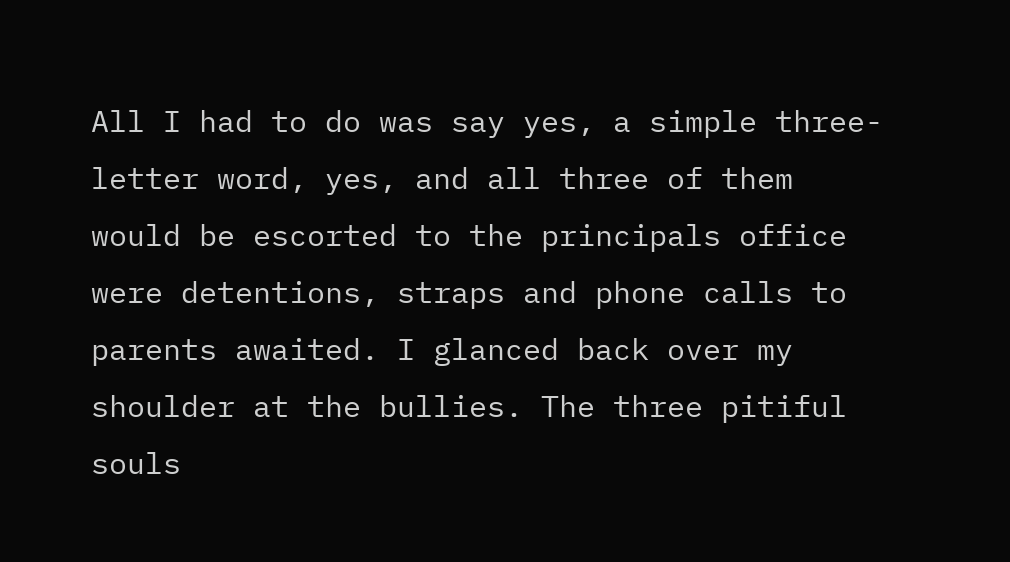All I had to do was say yes, a simple three-letter word, yes, and all three of them would be escorted to the principals office were detentions, straps and phone calls to parents awaited. I glanced back over my shoulder at the bullies. The three pitiful souls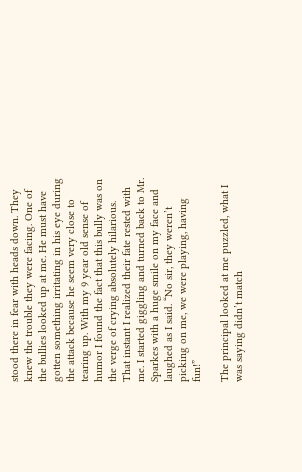stood there in fear with heads down. They knew the trouble they were facing. One of the bullies looked up at me. He must have gotten something irritating in his eye during the attack because he seem very close to tearing up. With my 9 year old sense of humor I found the fact that this bully was on the verge of crying absolutely hilarious. That instant I realized their fate rested with me. I started giggling and turned back to Mr. Sparkes with a huge smile on my face and laughed as I said. “No sir, they weren’t picking on me, we were playing, having fun!”

The principal looked at me puzzled, what I was saying didn’t match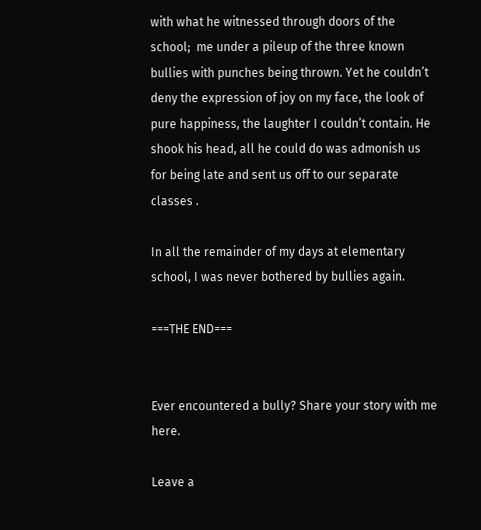with what he witnessed through doors of the school;  me under a pileup of the three known bullies with punches being thrown. Yet he couldn’t deny the expression of joy on my face, the look of pure happiness, the laughter I couldn’t contain. He shook his head, all he could do was admonish us for being late and sent us off to our separate classes .

In all the remainder of my days at elementary school, I was never bothered by bullies again.

===THE END===


Ever encountered a bully? Share your story with me here.

Leave a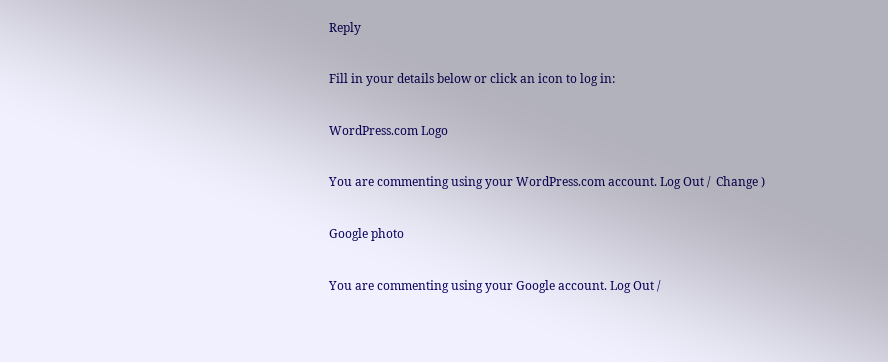Reply

Fill in your details below or click an icon to log in:

WordPress.com Logo

You are commenting using your WordPress.com account. Log Out /  Change )

Google photo

You are commenting using your Google account. Log Out /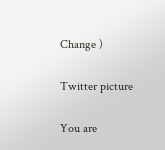Change )

Twitter picture

You are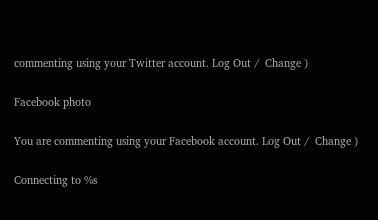commenting using your Twitter account. Log Out /  Change )

Facebook photo

You are commenting using your Facebook account. Log Out /  Change )

Connecting to %s